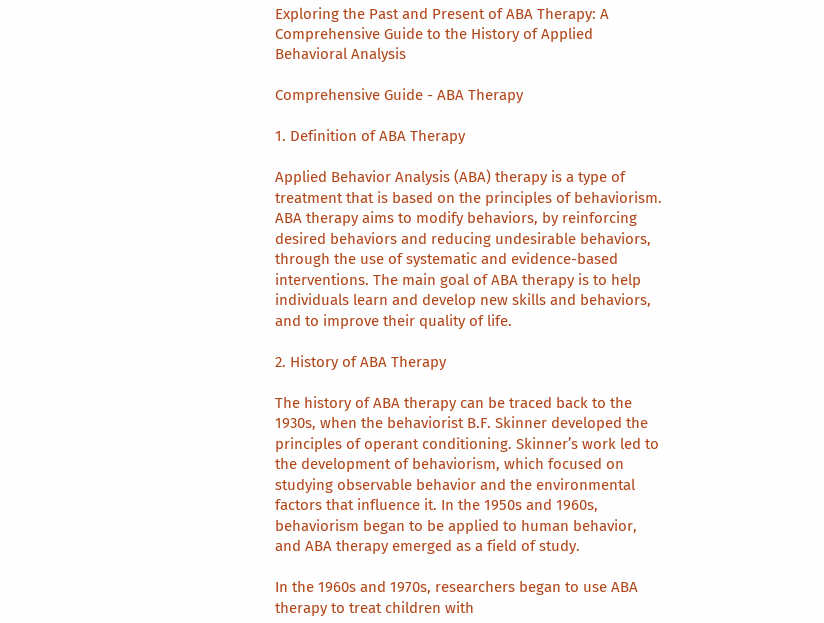Exploring the Past and Present of ABA Therapy: A Comprehensive Guide to the History of Applied Behavioral Analysis

Comprehensive Guide - ABA Therapy

1. Definition of ABA Therapy

Applied Behavior Analysis (ABA) therapy is a type of treatment that is based on the principles of behaviorism. ABA therapy aims to modify behaviors, by reinforcing desired behaviors and reducing undesirable behaviors, through the use of systematic and evidence-based interventions. The main goal of ABA therapy is to help individuals learn and develop new skills and behaviors, and to improve their quality of life.

2. History of ABA Therapy

The history of ABA therapy can be traced back to the 1930s, when the behaviorist B.F. Skinner developed the principles of operant conditioning. Skinner’s work led to the development of behaviorism, which focused on studying observable behavior and the environmental factors that influence it. In the 1950s and 1960s, behaviorism began to be applied to human behavior, and ABA therapy emerged as a field of study.

In the 1960s and 1970s, researchers began to use ABA therapy to treat children with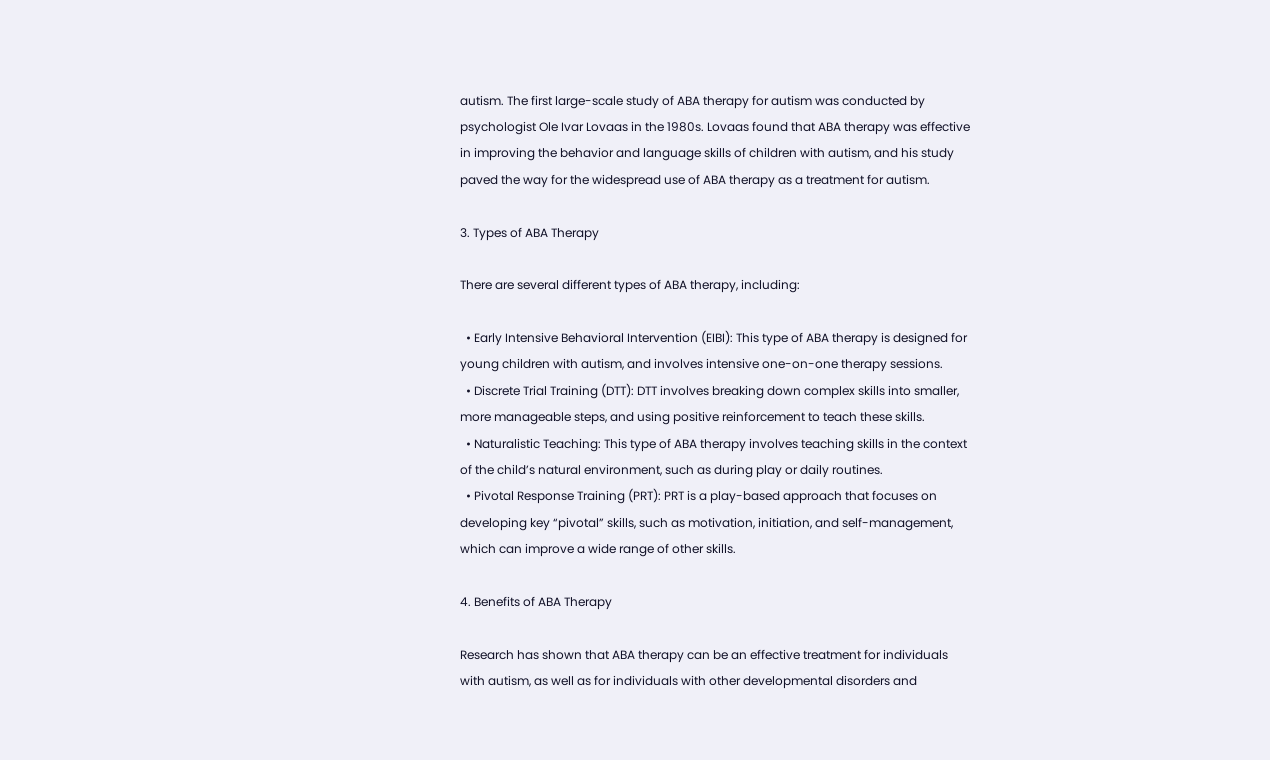autism. The first large-scale study of ABA therapy for autism was conducted by psychologist Ole Ivar Lovaas in the 1980s. Lovaas found that ABA therapy was effective in improving the behavior and language skills of children with autism, and his study paved the way for the widespread use of ABA therapy as a treatment for autism.

3. Types of ABA Therapy

There are several different types of ABA therapy, including:

  • Early Intensive Behavioral Intervention (EIBI): This type of ABA therapy is designed for young children with autism, and involves intensive one-on-one therapy sessions.
  • Discrete Trial Training (DTT): DTT involves breaking down complex skills into smaller, more manageable steps, and using positive reinforcement to teach these skills.
  • Naturalistic Teaching: This type of ABA therapy involves teaching skills in the context of the child’s natural environment, such as during play or daily routines.
  • Pivotal Response Training (PRT): PRT is a play-based approach that focuses on developing key “pivotal” skills, such as motivation, initiation, and self-management, which can improve a wide range of other skills.

4. Benefits of ABA Therapy

Research has shown that ABA therapy can be an effective treatment for individuals with autism, as well as for individuals with other developmental disorders and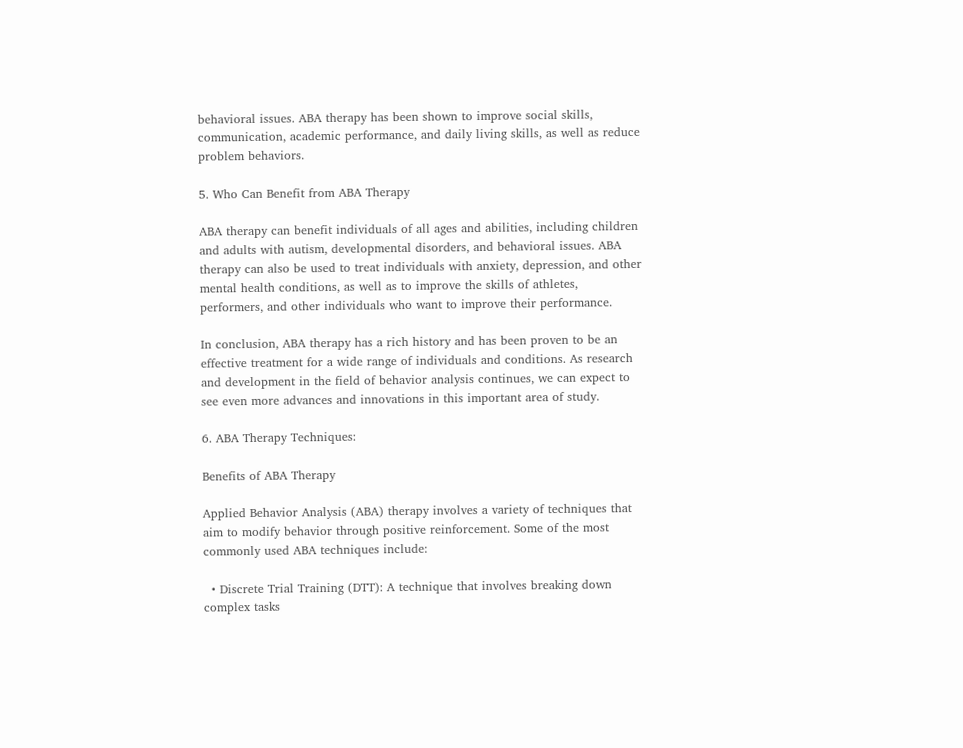behavioral issues. ABA therapy has been shown to improve social skills, communication, academic performance, and daily living skills, as well as reduce problem behaviors.

5. Who Can Benefit from ABA Therapy

ABA therapy can benefit individuals of all ages and abilities, including children and adults with autism, developmental disorders, and behavioral issues. ABA therapy can also be used to treat individuals with anxiety, depression, and other mental health conditions, as well as to improve the skills of athletes, performers, and other individuals who want to improve their performance.

In conclusion, ABA therapy has a rich history and has been proven to be an effective treatment for a wide range of individuals and conditions. As research and development in the field of behavior analysis continues, we can expect to see even more advances and innovations in this important area of study.

6. ABA Therapy Techniques:

Benefits of ABA Therapy

Applied Behavior Analysis (ABA) therapy involves a variety of techniques that aim to modify behavior through positive reinforcement. Some of the most commonly used ABA techniques include:

  • Discrete Trial Training (DTT): A technique that involves breaking down complex tasks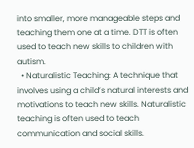into smaller, more manageable steps and teaching them one at a time. DTT is often used to teach new skills to children with autism.
  • Naturalistic Teaching: A technique that involves using a child’s natural interests and motivations to teach new skills. Naturalistic teaching is often used to teach communication and social skills.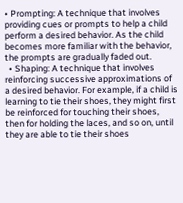• Prompting: A technique that involves providing cues or prompts to help a child perform a desired behavior. As the child becomes more familiar with the behavior, the prompts are gradually faded out.
  • Shaping: A technique that involves reinforcing successive approximations of a desired behavior. For example, if a child is learning to tie their shoes, they might first be reinforced for touching their shoes, then for holding the laces, and so on, until they are able to tie their shoes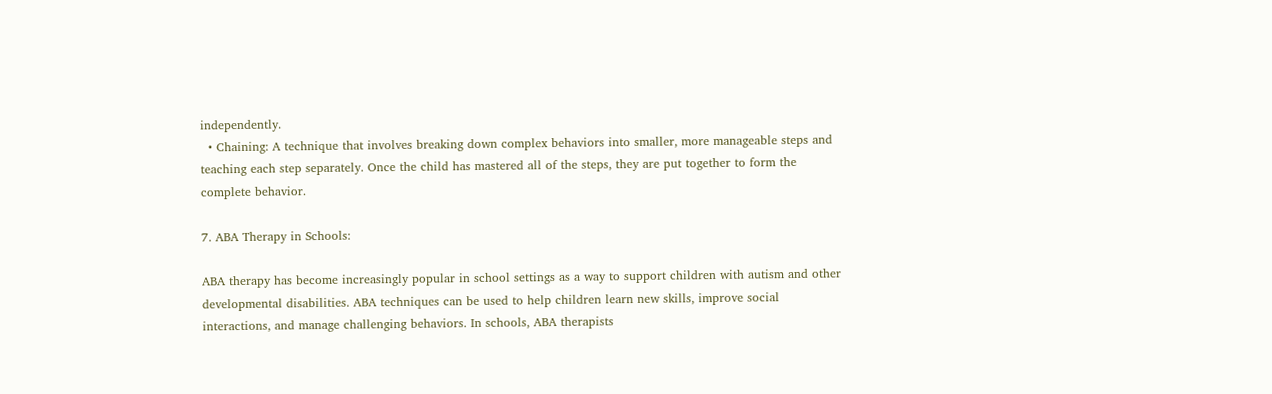independently.
  • Chaining: A technique that involves breaking down complex behaviors into smaller, more manageable steps and teaching each step separately. Once the child has mastered all of the steps, they are put together to form the complete behavior.

7. ABA Therapy in Schools:

ABA therapy has become increasingly popular in school settings as a way to support children with autism and other developmental disabilities. ABA techniques can be used to help children learn new skills, improve social interactions, and manage challenging behaviors. In schools, ABA therapists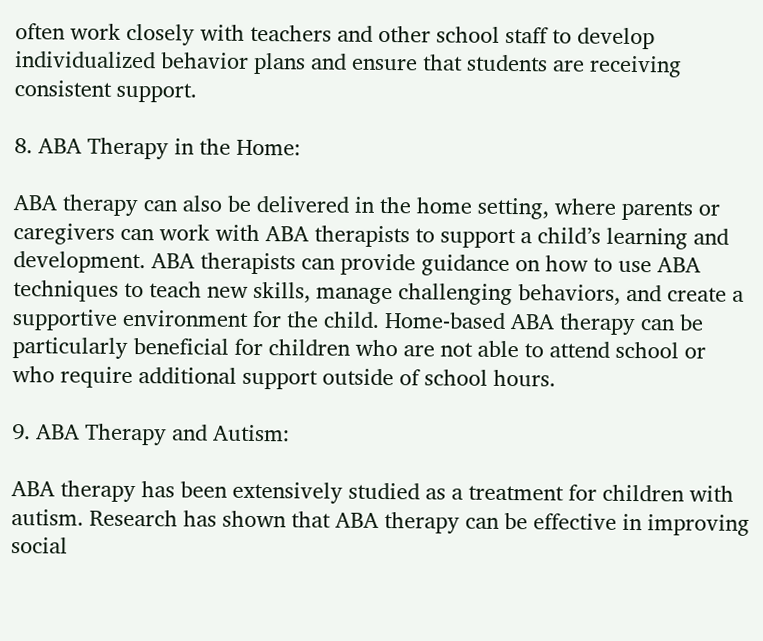often work closely with teachers and other school staff to develop individualized behavior plans and ensure that students are receiving consistent support.

8. ABA Therapy in the Home:

ABA therapy can also be delivered in the home setting, where parents or caregivers can work with ABA therapists to support a child’s learning and development. ABA therapists can provide guidance on how to use ABA techniques to teach new skills, manage challenging behaviors, and create a supportive environment for the child. Home-based ABA therapy can be particularly beneficial for children who are not able to attend school or who require additional support outside of school hours.

9. ABA Therapy and Autism:

ABA therapy has been extensively studied as a treatment for children with autism. Research has shown that ABA therapy can be effective in improving social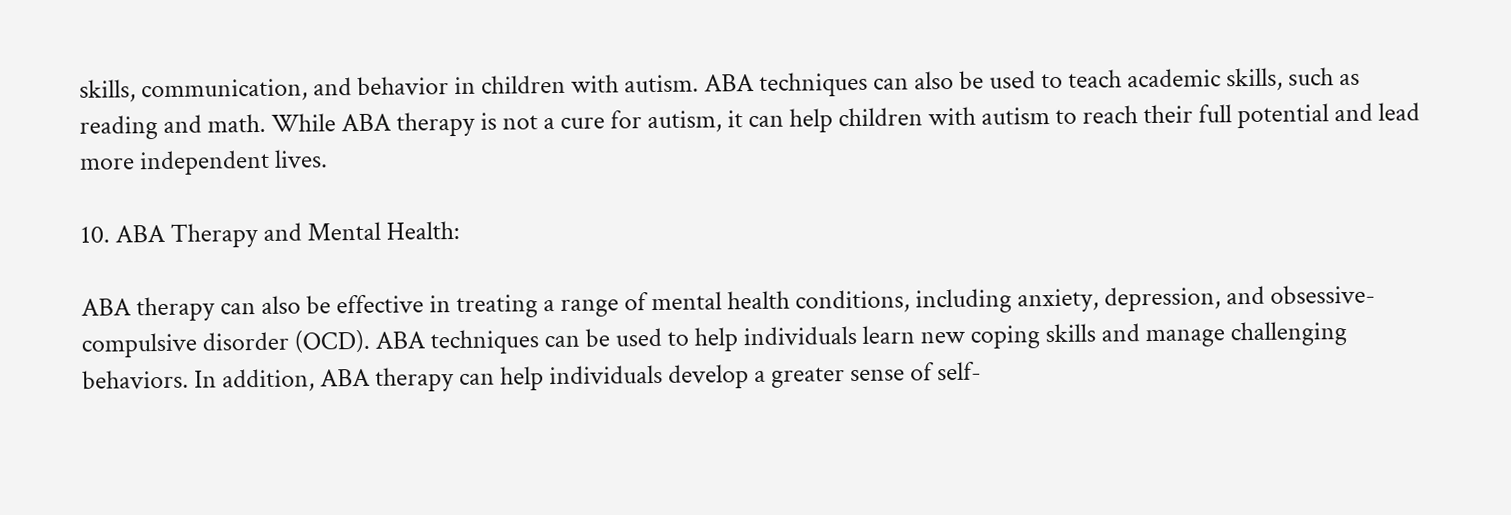skills, communication, and behavior in children with autism. ABA techniques can also be used to teach academic skills, such as reading and math. While ABA therapy is not a cure for autism, it can help children with autism to reach their full potential and lead more independent lives.

10. ABA Therapy and Mental Health:

ABA therapy can also be effective in treating a range of mental health conditions, including anxiety, depression, and obsessive-compulsive disorder (OCD). ABA techniques can be used to help individuals learn new coping skills and manage challenging behaviors. In addition, ABA therapy can help individuals develop a greater sense of self-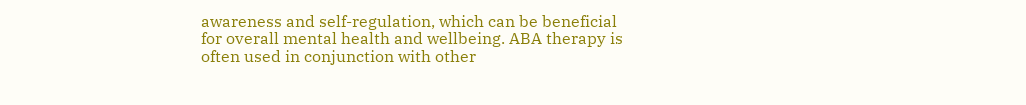awareness and self-regulation, which can be beneficial for overall mental health and wellbeing. ABA therapy is often used in conjunction with other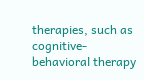therapies, such as cognitive-behavioral therapy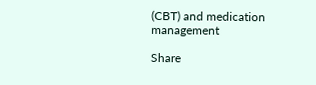(CBT) and medication management

Share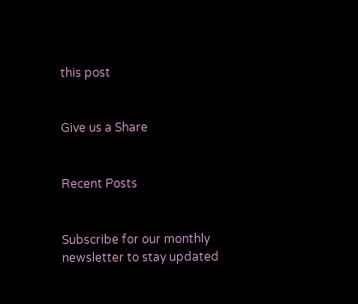this post


Give us a Share


Recent Posts


Subscribe for our monthly newsletter to stay updated